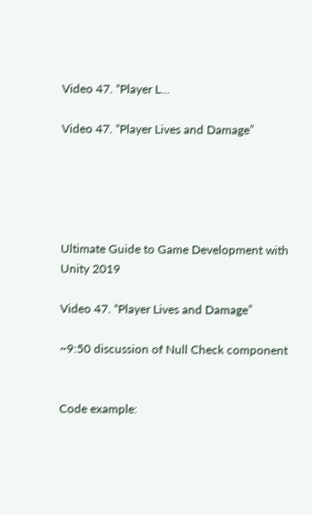Video 47. “Player L...

Video 47. “Player Lives and Damage”





Ultimate Guide to Game Development with Unity 2019

Video 47. “Player Lives and Damage”

~9:50 discussion of Null Check component


Code example: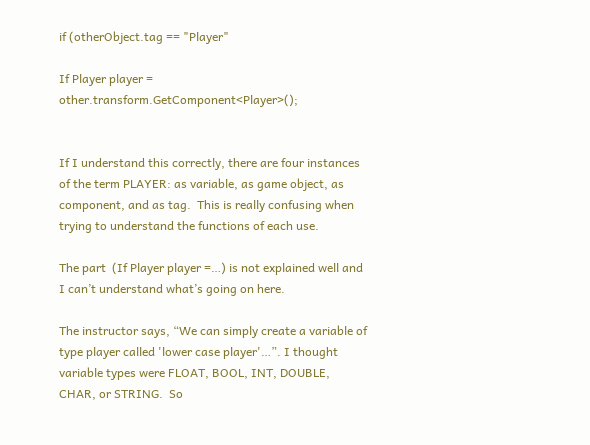if (otherObject.tag == "Player"

If Player player = other.transform.GetComponent<Player>();


If I understand this correctly, there are four instances of the term PLAYER: as variable, as game object, as component, and as tag.  This is really confusing when trying to understand the functions of each use.

The part  (If Player player =…) is not explained well and I can’t understand what’s going on here.

The instructor says, “We can simply create a variable of type player called 'lower case player'…”. I thought variable types were FLOAT, BOOL, INT, DOUBLE, CHAR, or STRING.  So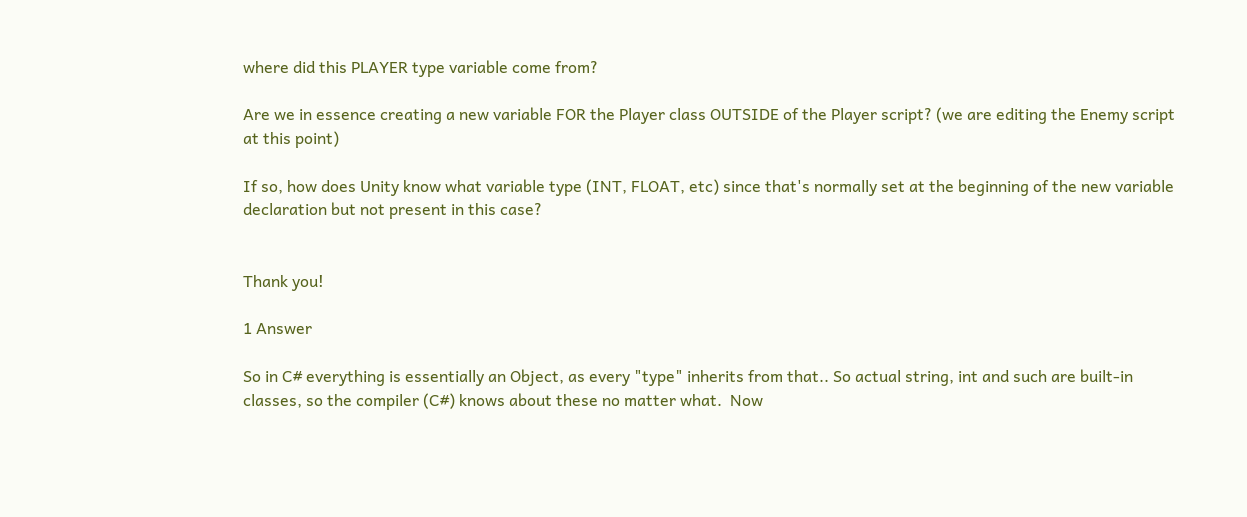where did this PLAYER type variable come from?

Are we in essence creating a new variable FOR the Player class OUTSIDE of the Player script? (we are editing the Enemy script at this point)

If so, how does Unity know what variable type (INT, FLOAT, etc) since that's normally set at the beginning of the new variable declaration but not present in this case?


Thank you!

1 Answer

So in C# everything is essentially an Object, as every "type" inherits from that.. So actual string, int and such are built-in classes, so the compiler (C#) knows about these no matter what.  Now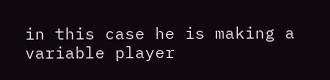in this case he is making a variable player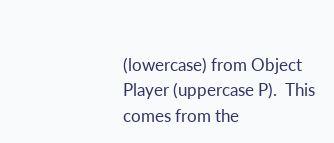(lowercase) from Object Player (uppercase P).  This comes from the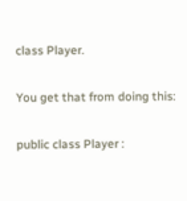class Player.

You get that from doing this:

public class Player :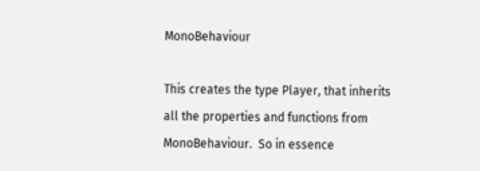MonoBehaviour

This creates the type Player, that inherits all the properties and functions from MonoBehaviour.  So in essence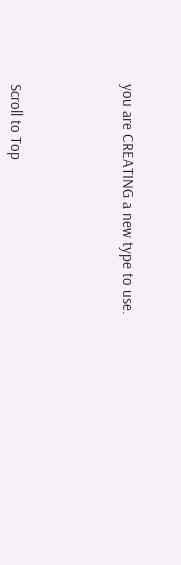you are CREATING a new type to use.




Scroll to Top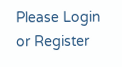Please Login or Register